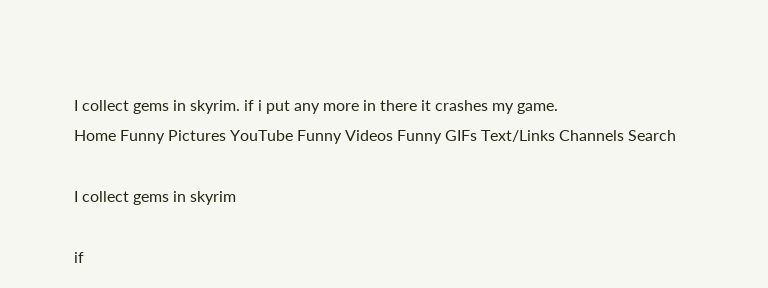I collect gems in skyrim. if i put any more in there it crashes my game.
Home Funny Pictures YouTube Funny Videos Funny GIFs Text/Links Channels Search

I collect gems in skyrim

if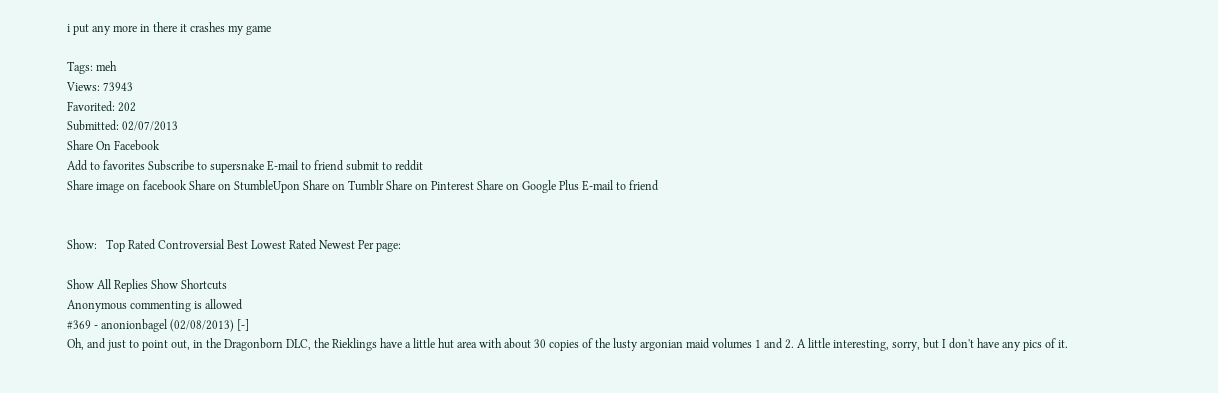i put any more in there it crashes my game

Tags: meh
Views: 73943
Favorited: 202
Submitted: 02/07/2013
Share On Facebook
Add to favorites Subscribe to supersnake E-mail to friend submit to reddit
Share image on facebook Share on StumbleUpon Share on Tumblr Share on Pinterest Share on Google Plus E-mail to friend


Show:   Top Rated Controversial Best Lowest Rated Newest Per page:

Show All Replies Show Shortcuts
Anonymous commenting is allowed
#369 - anonionbagel (02/08/2013) [-]
Oh, and just to point out, in the Dragonborn DLC, the Rieklings have a little hut area with about 30 copies of the lusty argonian maid volumes 1 and 2. A little interesting, sorry, but I don't have any pics of it.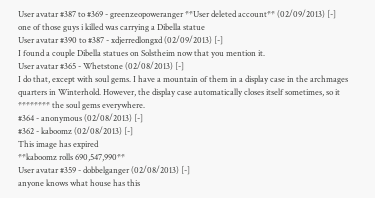User avatar #387 to #369 - greenzeopoweranger **User deleted account** (02/09/2013) [-]
one of those guys i killed was carrying a Dibella statue
User avatar #390 to #387 - xdjerredlongxd (02/09/2013) [-]
I found a couple Dibella statues on Solstheim now that you mention it.
User avatar #365 - Whetstone (02/08/2013) [-]
I do that, except with soul gems. I have a mountain of them in a display case in the archmages quarters in Winterhold. However, the display case automatically closes itself sometimes, so it ******** the soul gems everywhere.
#364 - anonymous (02/08/2013) [-]
#362 - kaboomz (02/08/2013) [-]
This image has expired
**kaboomz rolls 690,547,990**
User avatar #359 - dobbelganger (02/08/2013) [-]
anyone knows what house has this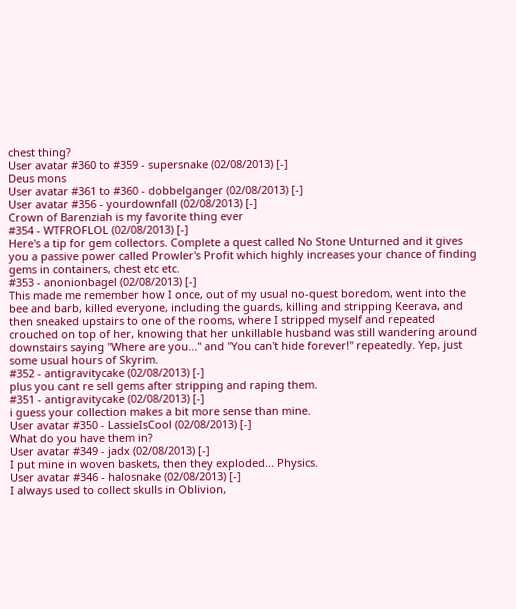chest thing?
User avatar #360 to #359 - supersnake (02/08/2013) [-]
Deus mons
User avatar #361 to #360 - dobbelganger (02/08/2013) [-]
User avatar #356 - yourdownfall (02/08/2013) [-]
Crown of Barenziah is my favorite thing ever
#354 - WTFROFLOL (02/08/2013) [-]
Here's a tip for gem collectors. Complete a quest called No Stone Unturned and it gives you a passive power called Prowler's Profit which highly increases your chance of finding gems in containers, chest etc etc.
#353 - anonionbagel (02/08/2013) [-]
This made me remember how I once, out of my usual no-quest boredom, went into the bee and barb, killed everyone, including the guards, killing and stripping Keerava, and then sneaked upstairs to one of the rooms, where I stripped myself and repeated crouched on top of her, knowing that her unkillable husband was still wandering around downstairs saying "Where are you..." and "You can't hide forever!" repeatedly. Yep, just some usual hours of Skyrim.
#352 - antigravitycake (02/08/2013) [-]
plus you cant re sell gems after stripping and raping them.
#351 - antigravitycake (02/08/2013) [-]
i guess your collection makes a bit more sense than mine.
User avatar #350 - LassieIsCool (02/08/2013) [-]
What do you have them in?
User avatar #349 - jadx (02/08/2013) [-]
I put mine in woven baskets, then they exploded... Physics.
User avatar #346 - halosnake (02/08/2013) [-]
I always used to collect skulls in Oblivion,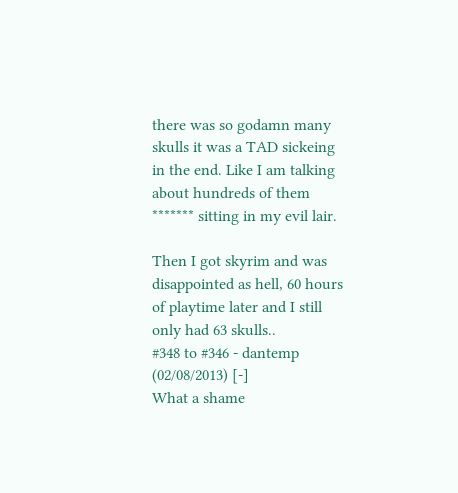there was so godamn many skulls it was a TAD sickeing in the end. Like I am talking about hundreds of them ******* sitting in my evil lair.

Then I got skyrim and was disappointed as hell, 60 hours of playtime later and I still only had 63 skulls..
#348 to #346 - dantemp (02/08/2013) [-]
What a shame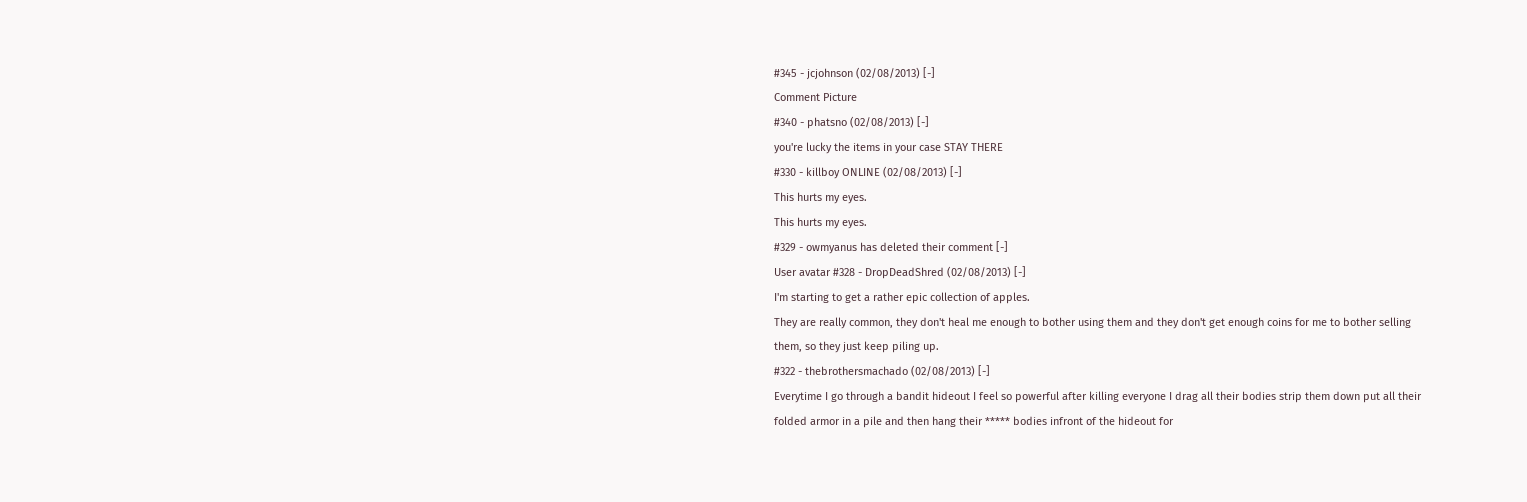#345 - jcjohnson (02/08/2013) [-]
Comment Picture
#340 - phatsno (02/08/2013) [-]
you're lucky the items in your case STAY THERE
#330 - killboy ONLINE (02/08/2013) [-]
This hurts my eyes.
This hurts my eyes.
#329 - owmyanus has deleted their comment [-]
User avatar #328 - DropDeadShred (02/08/2013) [-]
I'm starting to get a rather epic collection of apples.
They are really common, they don't heal me enough to bother using them and they don't get enough coins for me to bother selling them, so they just keep piling up.
#322 - thebrothersmachado (02/08/2013) [-]
Everytime I go through a bandit hideout I feel so powerful after killing everyone I drag all their bodies strip them down put all their folded armor in a pile and then hang their ***** bodies infront of the hideout for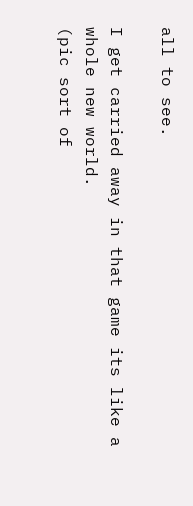all to see.

I get carried away in that game its like a whole new world.
(pic sort of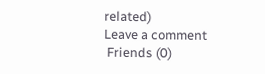related)
Leave a comment
 Friends (0)